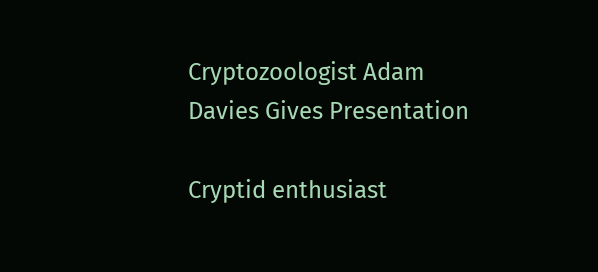Cryptozoologist Adam Davies Gives Presentation

Cryptid enthusiast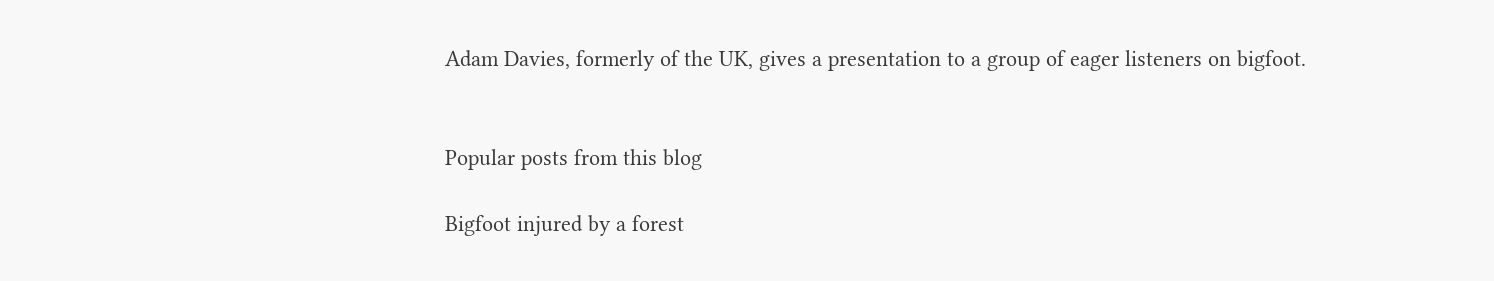Adam Davies, formerly of the UK, gives a presentation to a group of eager listeners on bigfoot.


Popular posts from this blog

Bigfoot injured by a forest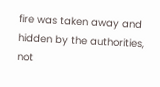fire was taken away and hidden by the authorities, not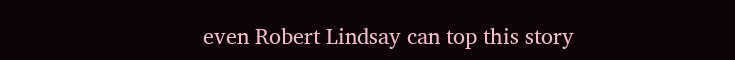even Robert Lindsay can top this story